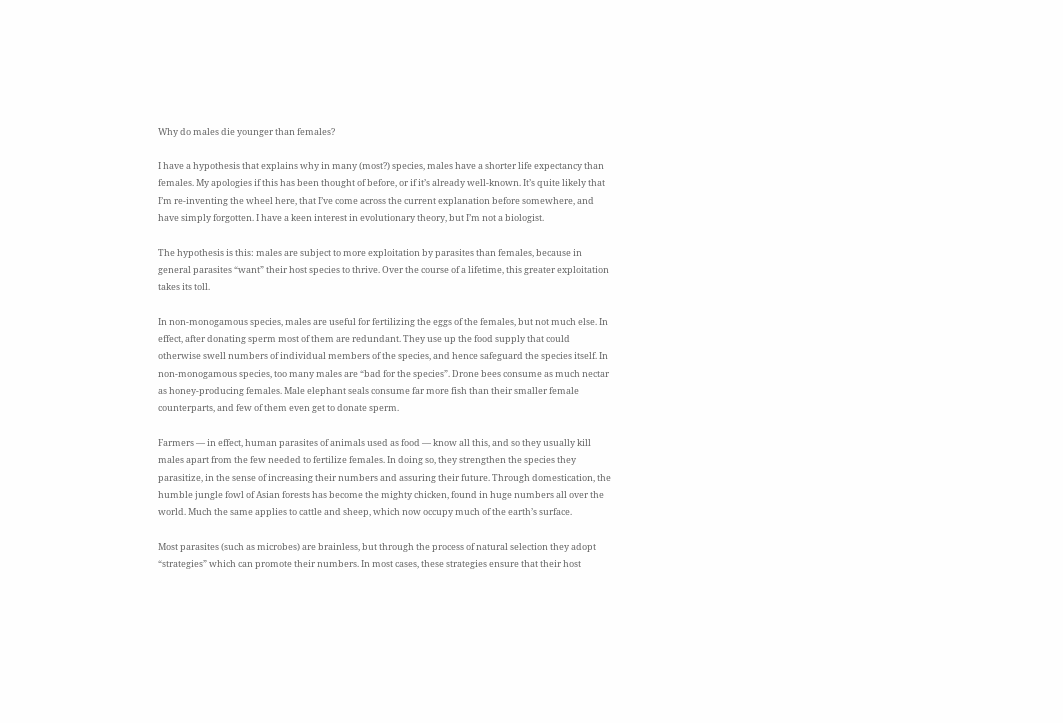Why do males die younger than females?

I have a hypothesis that explains why in many (most?) species, males have a shorter life expectancy than females. My apologies if this has been thought of before, or if it’s already well-known. It’s quite likely that I’m re-inventing the wheel here, that I’ve come across the current explanation before somewhere, and have simply forgotten. I have a keen interest in evolutionary theory, but I’m not a biologist.

The hypothesis is this: males are subject to more exploitation by parasites than females, because in general parasites “want” their host species to thrive. Over the course of a lifetime, this greater exploitation takes its toll.

In non-monogamous species, males are useful for fertilizing the eggs of the females, but not much else. In effect, after donating sperm most of them are redundant. They use up the food supply that could otherwise swell numbers of individual members of the species, and hence safeguard the species itself. In non-monogamous species, too many males are “bad for the species”. Drone bees consume as much nectar as honey-producing females. Male elephant seals consume far more fish than their smaller female counterparts, and few of them even get to donate sperm.

Farmers — in effect, human parasites of animals used as food — know all this, and so they usually kill males apart from the few needed to fertilize females. In doing so, they strengthen the species they parasitize, in the sense of increasing their numbers and assuring their future. Through domestication, the humble jungle fowl of Asian forests has become the mighty chicken, found in huge numbers all over the world. Much the same applies to cattle and sheep, which now occupy much of the earth’s surface.

Most parasites (such as microbes) are brainless, but through the process of natural selection they adopt “strategies” which can promote their numbers. In most cases, these strategies ensure that their host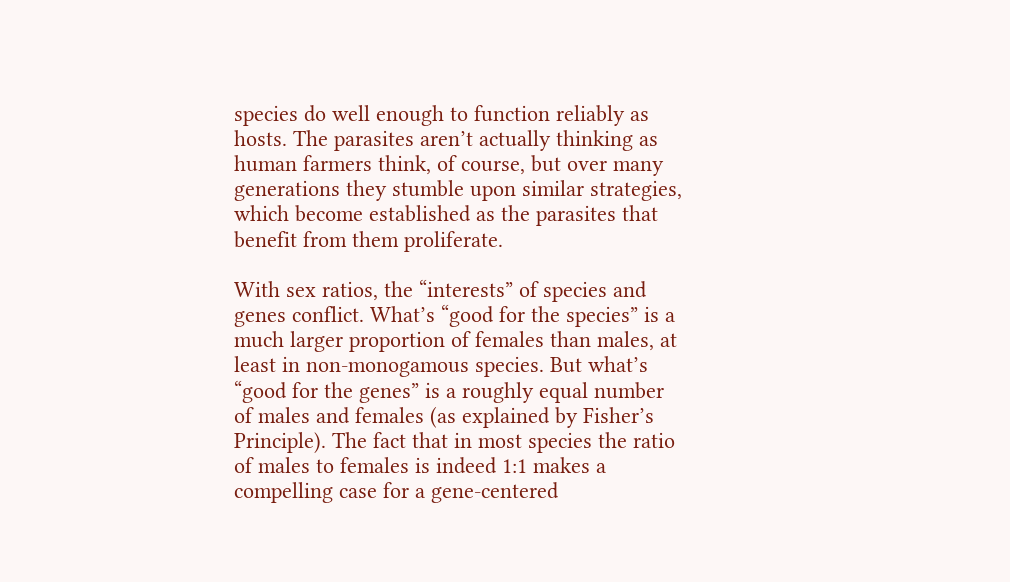species do well enough to function reliably as hosts. The parasites aren’t actually thinking as human farmers think, of course, but over many generations they stumble upon similar strategies, which become established as the parasites that benefit from them proliferate.

With sex ratios, the “interests” of species and genes conflict. What’s “good for the species” is a much larger proportion of females than males, at least in non-monogamous species. But what’s “good for the genes” is a roughly equal number of males and females (as explained by Fisher’s Principle). The fact that in most species the ratio of males to females is indeed 1:1 makes a compelling case for a gene-centered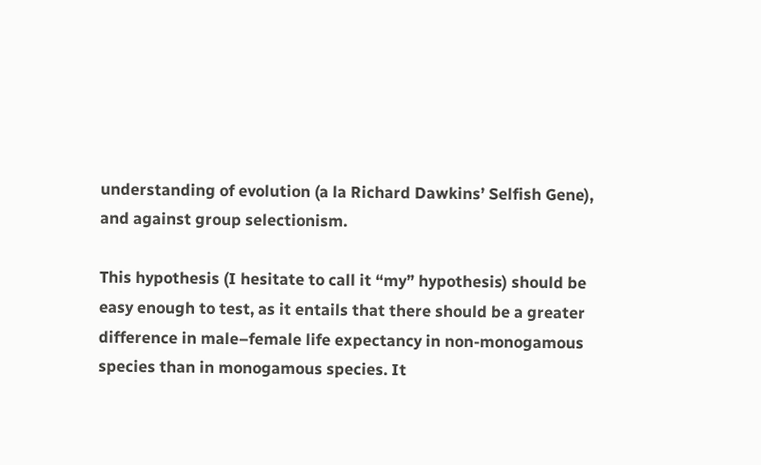understanding of evolution (a la Richard Dawkins’ Selfish Gene), and against group selectionism.

This hypothesis (I hesitate to call it “my” hypothesis) should be easy enough to test, as it entails that there should be a greater difference in male–female life expectancy in non-monogamous species than in monogamous species. It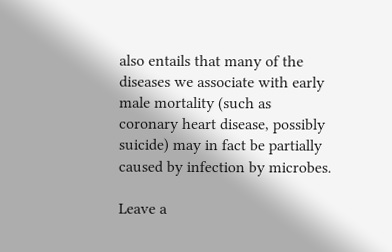also entails that many of the diseases we associate with early male mortality (such as coronary heart disease, possibly suicide) may in fact be partially caused by infection by microbes.

Leave a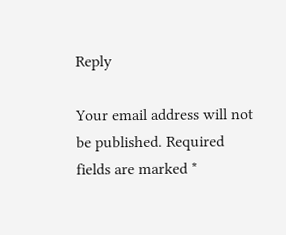Reply

Your email address will not be published. Required fields are marked *